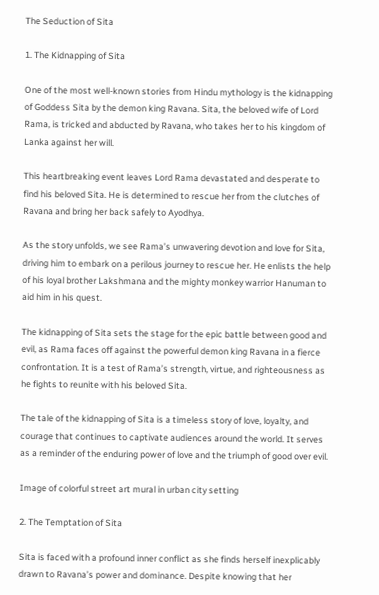The Seduction of Sita

1. The Kidnapping of Sita

One of the most well-known stories from Hindu mythology is the kidnapping of Goddess Sita by the demon king Ravana. Sita, the beloved wife of Lord Rama, is tricked and abducted by Ravana, who takes her to his kingdom of Lanka against her will.

This heartbreaking event leaves Lord Rama devastated and desperate to find his beloved Sita. He is determined to rescue her from the clutches of Ravana and bring her back safely to Ayodhya.

As the story unfolds, we see Rama’s unwavering devotion and love for Sita, driving him to embark on a perilous journey to rescue her. He enlists the help of his loyal brother Lakshmana and the mighty monkey warrior Hanuman to aid him in his quest.

The kidnapping of Sita sets the stage for the epic battle between good and evil, as Rama faces off against the powerful demon king Ravana in a fierce confrontation. It is a test of Rama’s strength, virtue, and righteousness as he fights to reunite with his beloved Sita.

The tale of the kidnapping of Sita is a timeless story of love, loyalty, and courage that continues to captivate audiences around the world. It serves as a reminder of the enduring power of love and the triumph of good over evil.

Image of colorful street art mural in urban city setting

2. The Temptation of Sita

Sita is faced with a profound inner conflict as she finds herself inexplicably drawn to Ravana’s power and dominance. Despite knowing that her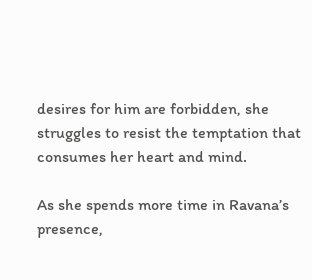desires for him are forbidden, she struggles to resist the temptation that consumes her heart and mind.

As she spends more time in Ravana’s presence,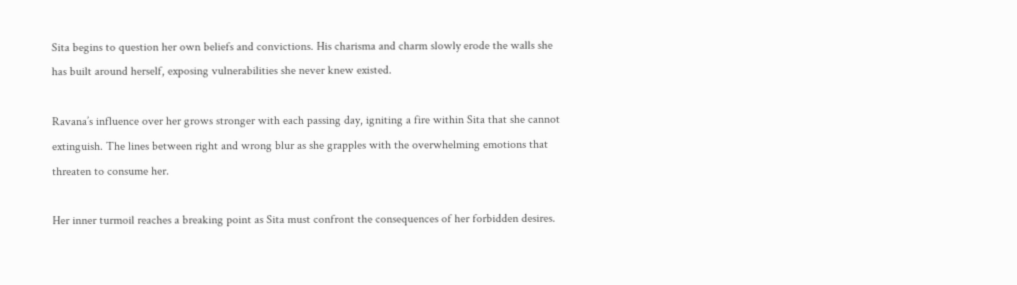Sita begins to question her own beliefs and convictions. His charisma and charm slowly erode the walls she has built around herself, exposing vulnerabilities she never knew existed.

Ravana’s influence over her grows stronger with each passing day, igniting a fire within Sita that she cannot extinguish. The lines between right and wrong blur as she grapples with the overwhelming emotions that threaten to consume her.

Her inner turmoil reaches a breaking point as Sita must confront the consequences of her forbidden desires.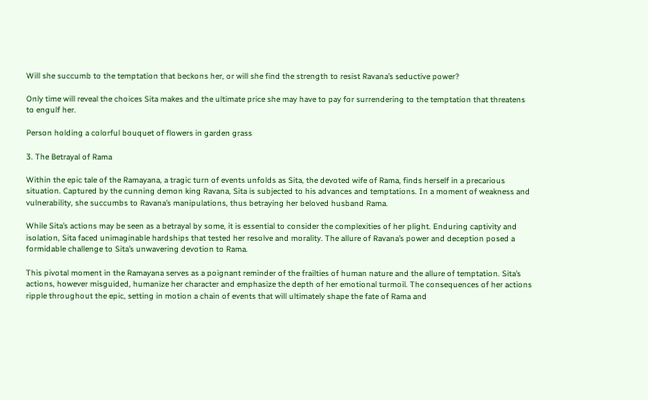Will she succumb to the temptation that beckons her, or will she find the strength to resist Ravana’s seductive power?

Only time will reveal the choices Sita makes and the ultimate price she may have to pay for surrendering to the temptation that threatens to engulf her.

Person holding a colorful bouquet of flowers in garden grass

3. The Betrayal of Rama

Within the epic tale of the Ramayana, a tragic turn of events unfolds as Sita, the devoted wife of Rama, finds herself in a precarious situation. Captured by the cunning demon king Ravana, Sita is subjected to his advances and temptations. In a moment of weakness and vulnerability, she succumbs to Ravana’s manipulations, thus betraying her beloved husband Rama.

While Sita’s actions may be seen as a betrayal by some, it is essential to consider the complexities of her plight. Enduring captivity and isolation, Sita faced unimaginable hardships that tested her resolve and morality. The allure of Ravana’s power and deception posed a formidable challenge to Sita’s unwavering devotion to Rama.

This pivotal moment in the Ramayana serves as a poignant reminder of the frailties of human nature and the allure of temptation. Sita’s actions, however misguided, humanize her character and emphasize the depth of her emotional turmoil. The consequences of her actions ripple throughout the epic, setting in motion a chain of events that will ultimately shape the fate of Rama and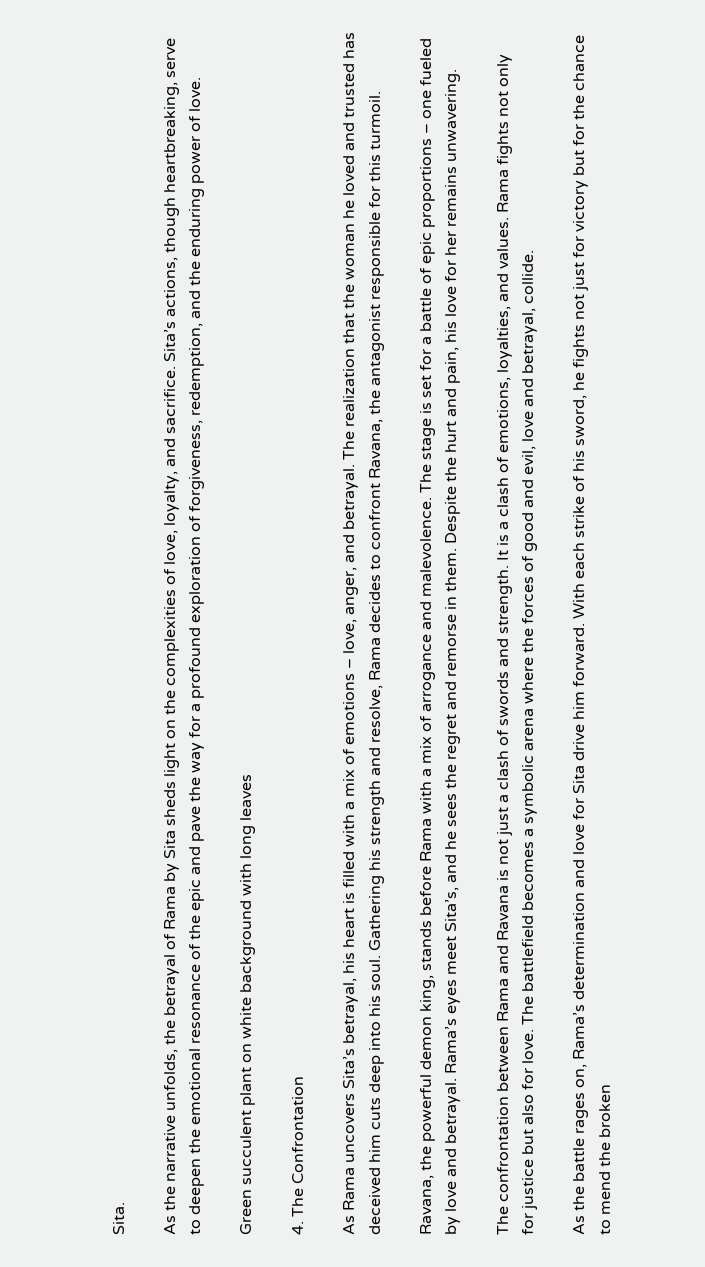Sita.

As the narrative unfolds, the betrayal of Rama by Sita sheds light on the complexities of love, loyalty, and sacrifice. Sita’s actions, though heartbreaking, serve to deepen the emotional resonance of the epic and pave the way for a profound exploration of forgiveness, redemption, and the enduring power of love.

Green succulent plant on white background with long leaves

4. The Confrontation

As Rama uncovers Sita’s betrayal, his heart is filled with a mix of emotions – love, anger, and betrayal. The realization that the woman he loved and trusted has deceived him cuts deep into his soul. Gathering his strength and resolve, Rama decides to confront Ravana, the antagonist responsible for this turmoil.

Ravana, the powerful demon king, stands before Rama with a mix of arrogance and malevolence. The stage is set for a battle of epic proportions – one fueled by love and betrayal. Rama’s eyes meet Sita’s, and he sees the regret and remorse in them. Despite the hurt and pain, his love for her remains unwavering.

The confrontation between Rama and Ravana is not just a clash of swords and strength. It is a clash of emotions, loyalties, and values. Rama fights not only for justice but also for love. The battlefield becomes a symbolic arena where the forces of good and evil, love and betrayal, collide.

As the battle rages on, Rama’s determination and love for Sita drive him forward. With each strike of his sword, he fights not just for victory but for the chance to mend the broken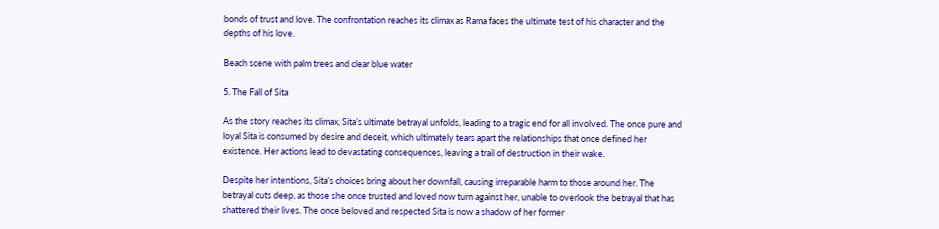bonds of trust and love. The confrontation reaches its climax as Rama faces the ultimate test of his character and the depths of his love.

Beach scene with palm trees and clear blue water

5. The Fall of Sita

As the story reaches its climax, Sita’s ultimate betrayal unfolds, leading to a tragic end for all involved. The once pure and loyal Sita is consumed by desire and deceit, which ultimately tears apart the relationships that once defined her existence. Her actions lead to devastating consequences, leaving a trail of destruction in their wake.

Despite her intentions, Sita’s choices bring about her downfall, causing irreparable harm to those around her. The betrayal cuts deep, as those she once trusted and loved now turn against her, unable to overlook the betrayal that has shattered their lives. The once beloved and respected Sita is now a shadow of her former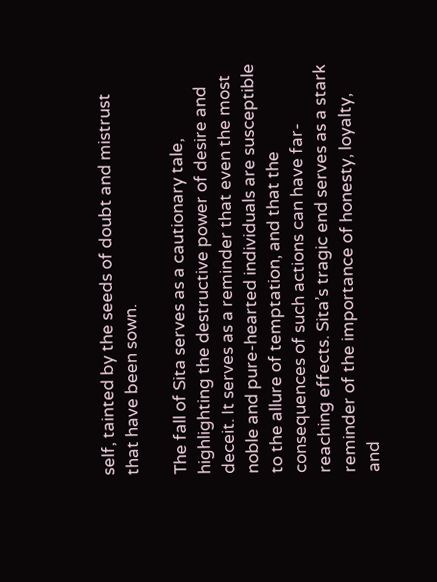self, tainted by the seeds of doubt and mistrust that have been sown.

The fall of Sita serves as a cautionary tale, highlighting the destructive power of desire and deceit. It serves as a reminder that even the most noble and pure-hearted individuals are susceptible to the allure of temptation, and that the consequences of such actions can have far-reaching effects. Sita’s tragic end serves as a stark reminder of the importance of honesty, loyalty, and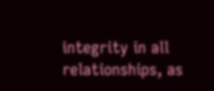integrity in all relationships, as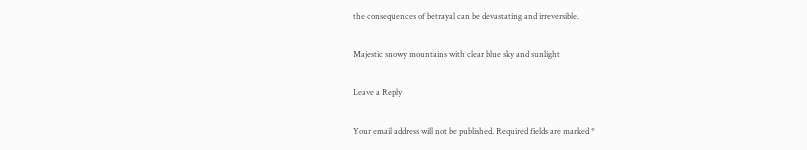the consequences of betrayal can be devastating and irreversible.

Majestic snowy mountains with clear blue sky and sunlight

Leave a Reply

Your email address will not be published. Required fields are marked *